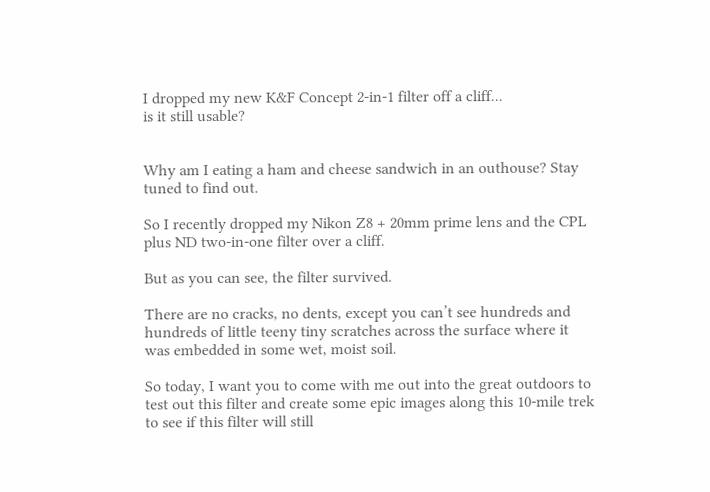I dropped my new K&F Concept 2-in-1 filter off a cliff...
is it still usable?


Why am I eating a ham and cheese sandwich in an outhouse? Stay tuned to find out.

So I recently dropped my Nikon Z8 + 20mm prime lens and the CPL plus ND two-in-one filter over a cliff.

But as you can see, the filter survived.

There are no cracks, no dents, except you can’t see hundreds and hundreds of little teeny tiny scratches across the surface where it was embedded in some wet, moist soil.

So today, I want you to come with me out into the great outdoors to test out this filter and create some epic images along this 10-mile trek to see if this filter will still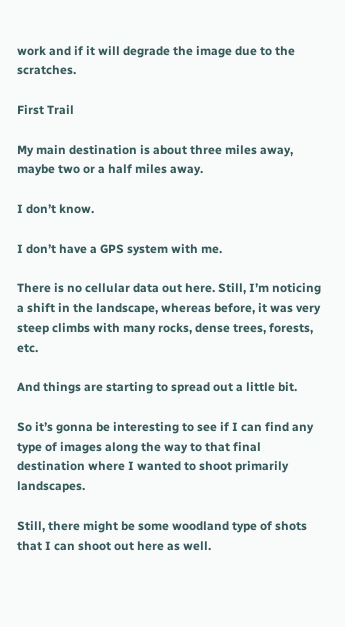work and if it will degrade the image due to the scratches.

First Trail

My main destination is about three miles away, maybe two or a half miles away.

I don’t know.

I don’t have a GPS system with me.

There is no cellular data out here. Still, I’m noticing a shift in the landscape, whereas before, it was very steep climbs with many rocks, dense trees, forests, etc.

And things are starting to spread out a little bit.

So it’s gonna be interesting to see if I can find any type of images along the way to that final destination where I wanted to shoot primarily landscapes.

Still, there might be some woodland type of shots that I can shoot out here as well.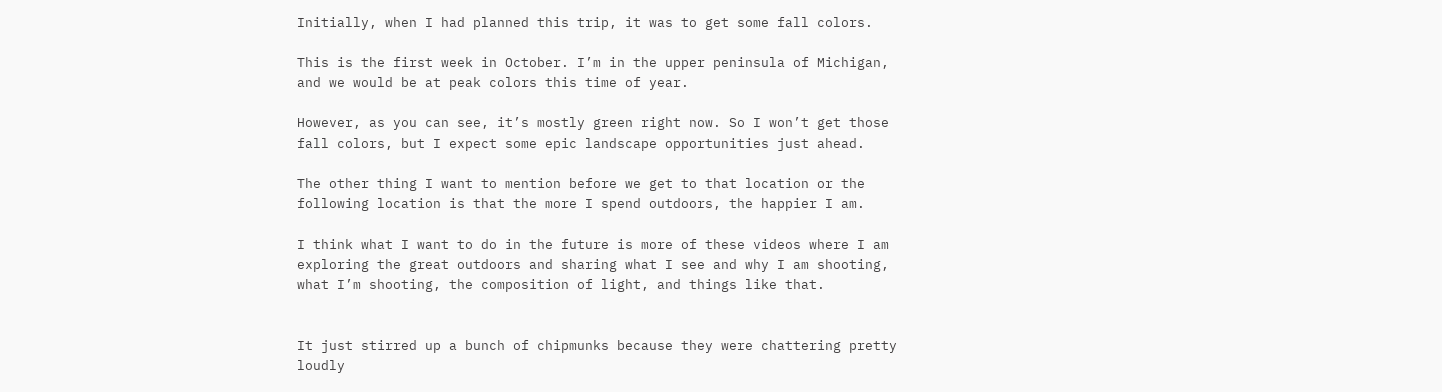Initially, when I had planned this trip, it was to get some fall colors.

This is the first week in October. I’m in the upper peninsula of Michigan, and we would be at peak colors this time of year.

However, as you can see, it’s mostly green right now. So I won’t get those fall colors, but I expect some epic landscape opportunities just ahead.

The other thing I want to mention before we get to that location or the following location is that the more I spend outdoors, the happier I am.

I think what I want to do in the future is more of these videos where I am exploring the great outdoors and sharing what I see and why I am shooting, what I’m shooting, the composition of light, and things like that.


It just stirred up a bunch of chipmunks because they were chattering pretty loudly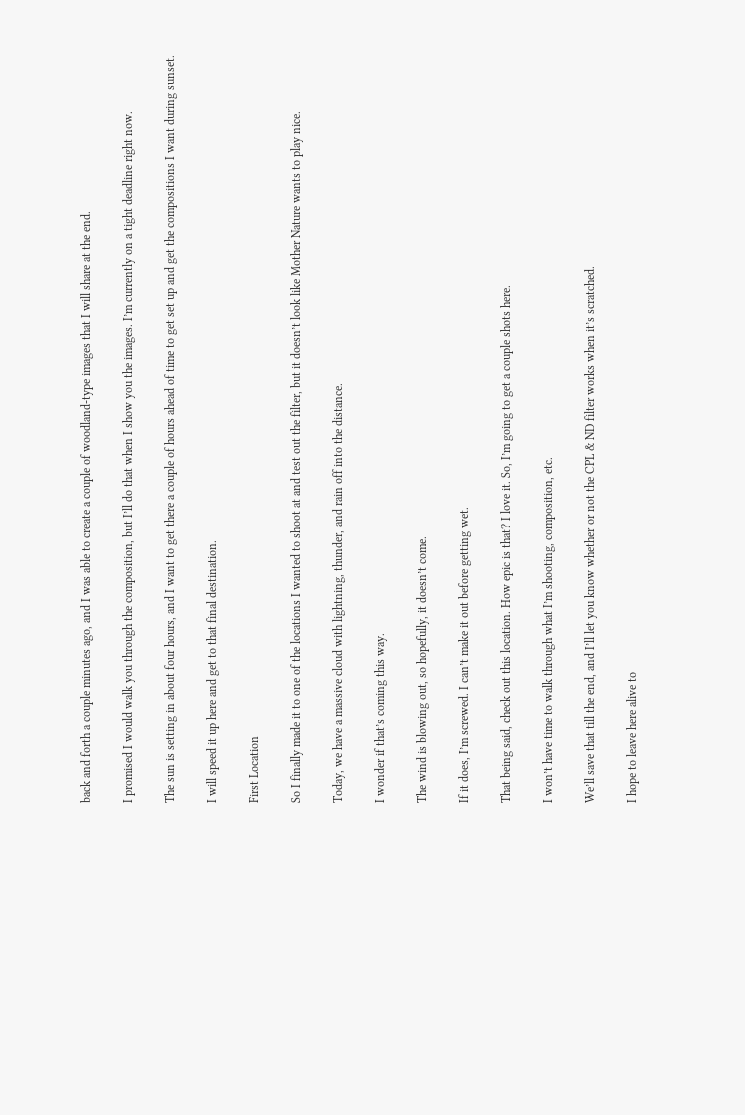back and forth a couple minutes ago, and I was able to create a couple of woodland-type images that I will share at the end.

I promised I would walk you through the composition, but I’ll do that when I show you the images. I’m currently on a tight deadline right now.

The sun is setting in about four hours, and I want to get there a couple of hours ahead of time to get set up and get the compositions I want during sunset.

I will speed it up here and get to that final destination.

First Location

So I finally made it to one of the locations I wanted to shoot at and test out the filter, but it doesn’t look like Mother Nature wants to play nice.

Today, we have a massive cloud with lightning, thunder, and rain off into the distance.

I wonder if that’s coming this way.

The wind is blowing out, so hopefully, it doesn’t come.

If it does, I’m screwed. I can’t make it out before getting wet.

That being said, check out this location. How epic is that? I love it. So, I’m going to get a couple shots here.

I won’t have time to walk through what I’m shooting, composition, etc.

We’ll save that till the end, and I’ll let you know whether or not the CPL & ND filter works when it’s scratched.

I hope to leave here alive to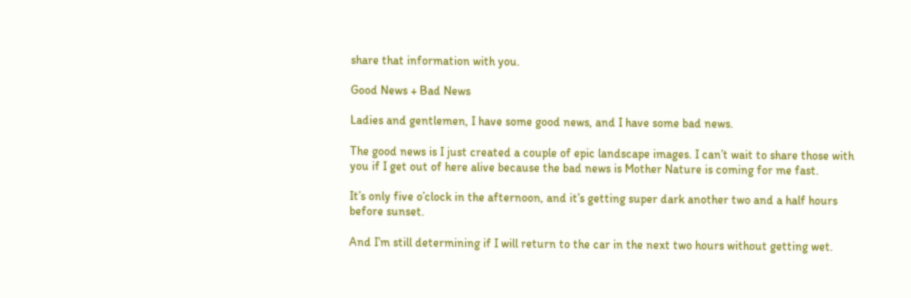share that information with you.

Good News + Bad News

Ladies and gentlemen, I have some good news, and I have some bad news.

The good news is I just created a couple of epic landscape images. I can’t wait to share those with you if I get out of here alive because the bad news is Mother Nature is coming for me fast.

It’s only five o’clock in the afternoon, and it’s getting super dark another two and a half hours before sunset.

And I’m still determining if I will return to the car in the next two hours without getting wet.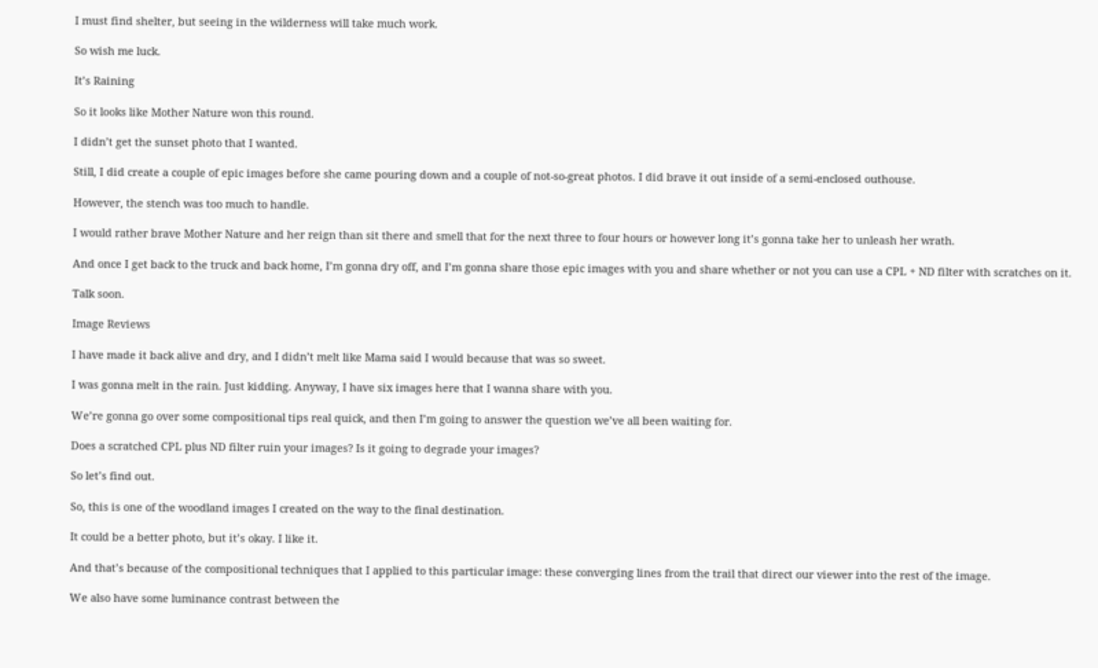I must find shelter, but seeing in the wilderness will take much work.

So wish me luck.

It’s Raining

So it looks like Mother Nature won this round.

I didn’t get the sunset photo that I wanted.

Still, I did create a couple of epic images before she came pouring down and a couple of not-so-great photos. I did brave it out inside of a semi-enclosed outhouse.

However, the stench was too much to handle.

I would rather brave Mother Nature and her reign than sit there and smell that for the next three to four hours or however long it’s gonna take her to unleash her wrath.

And once I get back to the truck and back home, I’m gonna dry off, and I’m gonna share those epic images with you and share whether or not you can use a CPL + ND filter with scratches on it.

Talk soon.

Image Reviews

I have made it back alive and dry, and I didn’t melt like Mama said I would because that was so sweet.

I was gonna melt in the rain. Just kidding. Anyway, I have six images here that I wanna share with you.

We’re gonna go over some compositional tips real quick, and then I’m going to answer the question we’ve all been waiting for.

Does a scratched CPL plus ND filter ruin your images? Is it going to degrade your images?

So let’s find out.

So, this is one of the woodland images I created on the way to the final destination.

It could be a better photo, but it’s okay. I like it.

And that’s because of the compositional techniques that I applied to this particular image: these converging lines from the trail that direct our viewer into the rest of the image.

We also have some luminance contrast between the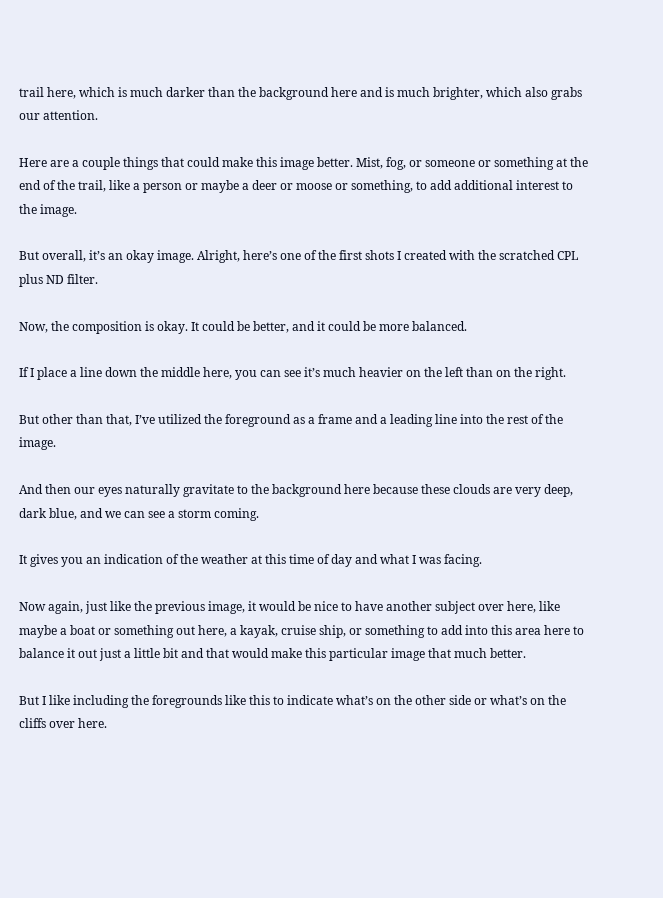trail here, which is much darker than the background here and is much brighter, which also grabs our attention.

Here are a couple things that could make this image better. Mist, fog, or someone or something at the end of the trail, like a person or maybe a deer or moose or something, to add additional interest to the image.

But overall, it’s an okay image. Alright, here’s one of the first shots I created with the scratched CPL plus ND filter.

Now, the composition is okay. It could be better, and it could be more balanced.

If I place a line down the middle here, you can see it’s much heavier on the left than on the right.

But other than that, I’ve utilized the foreground as a frame and a leading line into the rest of the image.

And then our eyes naturally gravitate to the background here because these clouds are very deep, dark blue, and we can see a storm coming.

It gives you an indication of the weather at this time of day and what I was facing.

Now again, just like the previous image, it would be nice to have another subject over here, like maybe a boat or something out here, a kayak, cruise ship, or something to add into this area here to balance it out just a little bit and that would make this particular image that much better.

But I like including the foregrounds like this to indicate what’s on the other side or what’s on the cliffs over here.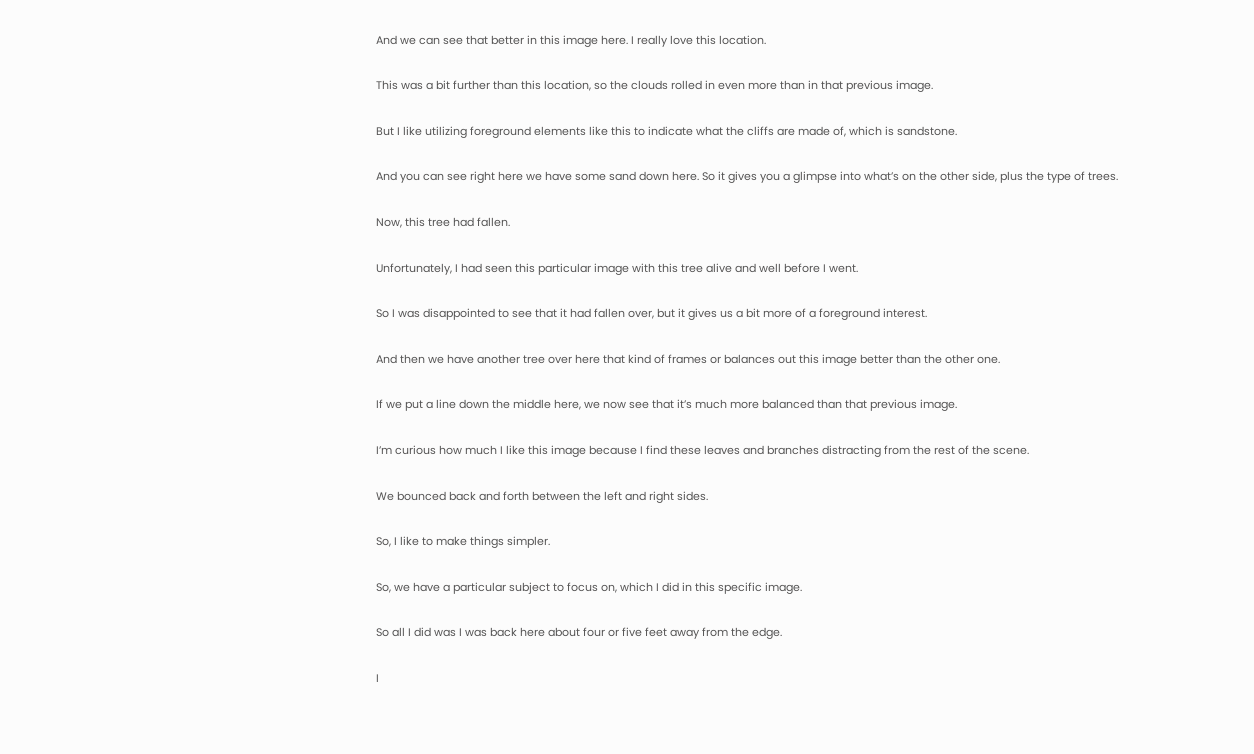And we can see that better in this image here. I really love this location.

This was a bit further than this location, so the clouds rolled in even more than in that previous image.

But I like utilizing foreground elements like this to indicate what the cliffs are made of, which is sandstone.

And you can see right here we have some sand down here. So it gives you a glimpse into what’s on the other side, plus the type of trees.

Now, this tree had fallen.

Unfortunately, I had seen this particular image with this tree alive and well before I went.

So I was disappointed to see that it had fallen over, but it gives us a bit more of a foreground interest.

And then we have another tree over here that kind of frames or balances out this image better than the other one.

If we put a line down the middle here, we now see that it’s much more balanced than that previous image.

I’m curious how much I like this image because I find these leaves and branches distracting from the rest of the scene.

We bounced back and forth between the left and right sides.

So, I like to make things simpler.

So, we have a particular subject to focus on, which I did in this specific image.

So all I did was I was back here about four or five feet away from the edge.

I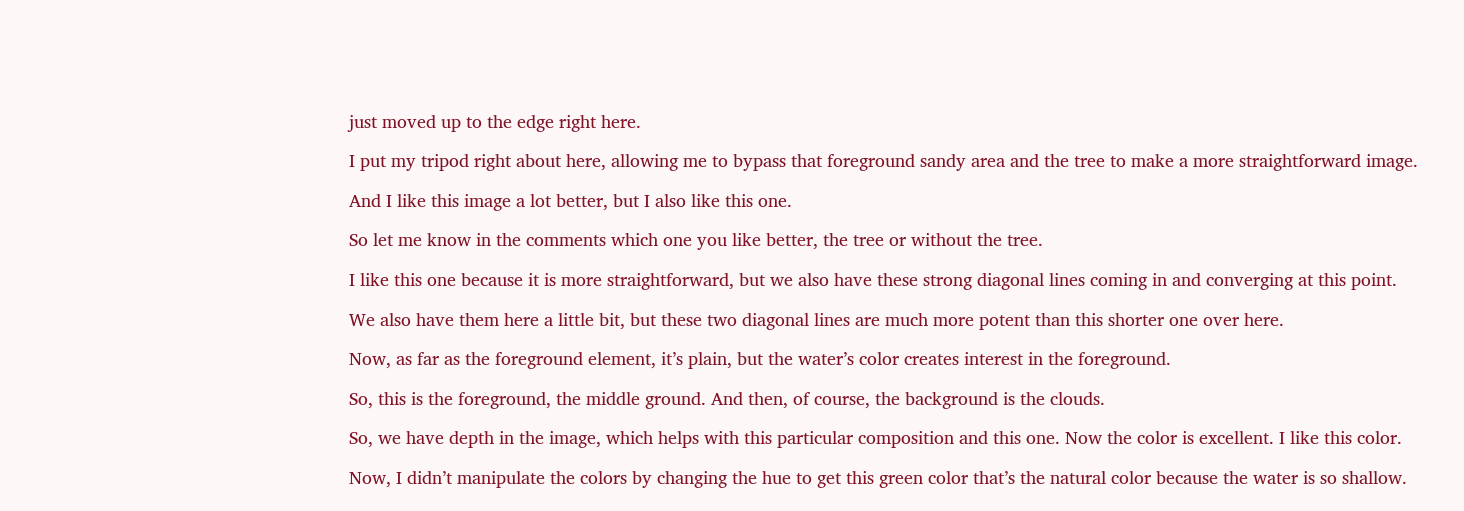just moved up to the edge right here.

I put my tripod right about here, allowing me to bypass that foreground sandy area and the tree to make a more straightforward image.

And I like this image a lot better, but I also like this one.

So let me know in the comments which one you like better, the tree or without the tree.

I like this one because it is more straightforward, but we also have these strong diagonal lines coming in and converging at this point.

We also have them here a little bit, but these two diagonal lines are much more potent than this shorter one over here.

Now, as far as the foreground element, it’s plain, but the water’s color creates interest in the foreground.

So, this is the foreground, the middle ground. And then, of course, the background is the clouds.

So, we have depth in the image, which helps with this particular composition and this one. Now the color is excellent. I like this color.

Now, I didn’t manipulate the colors by changing the hue to get this green color that’s the natural color because the water is so shallow.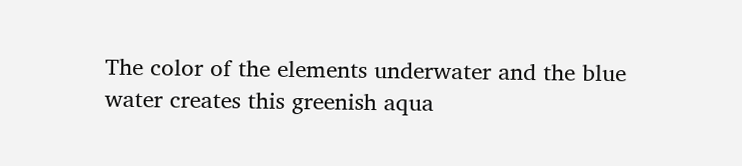The color of the elements underwater and the blue water creates this greenish aqua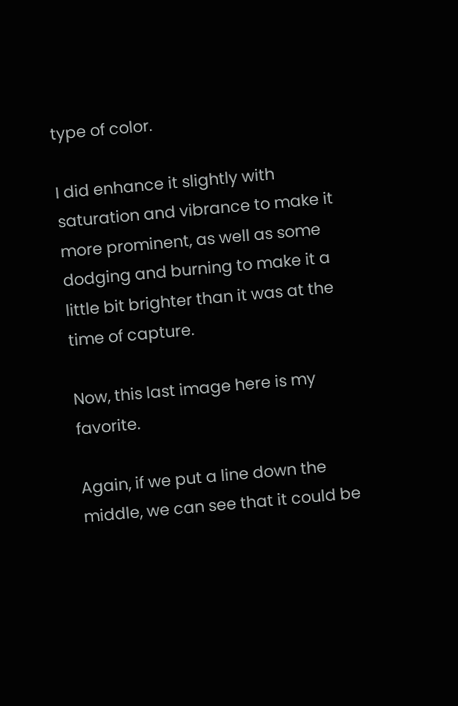type of color.

I did enhance it slightly with saturation and vibrance to make it more prominent, as well as some dodging and burning to make it a little bit brighter than it was at the time of capture.

Now, this last image here is my favorite.

Again, if we put a line down the middle, we can see that it could be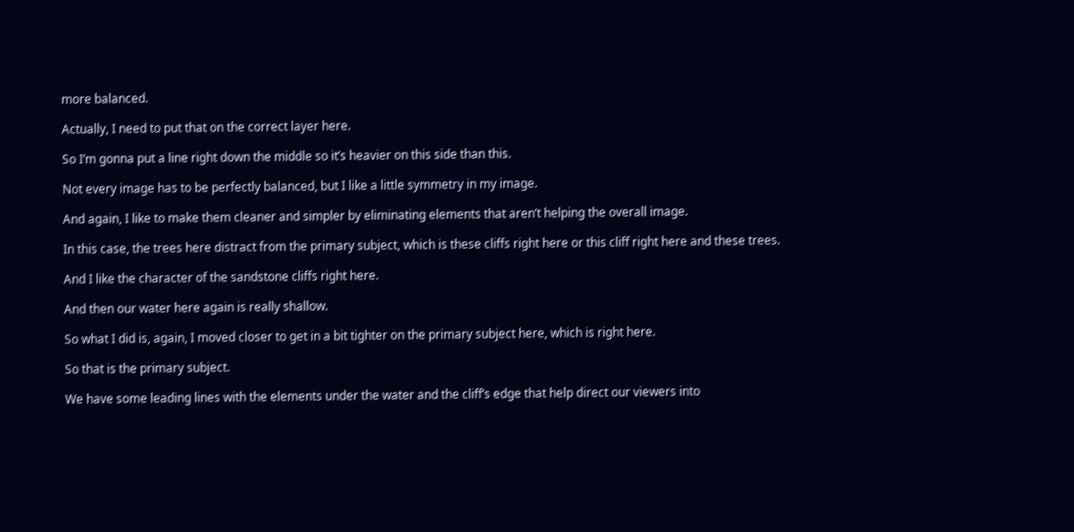more balanced.

Actually, I need to put that on the correct layer here.

So I’m gonna put a line right down the middle so it’s heavier on this side than this.

Not every image has to be perfectly balanced, but I like a little symmetry in my image.

And again, I like to make them cleaner and simpler by eliminating elements that aren’t helping the overall image.

In this case, the trees here distract from the primary subject, which is these cliffs right here or this cliff right here and these trees.

And I like the character of the sandstone cliffs right here.

And then our water here again is really shallow.

So what I did is, again, I moved closer to get in a bit tighter on the primary subject here, which is right here.

So that is the primary subject.

We have some leading lines with the elements under the water and the cliff’s edge that help direct our viewers into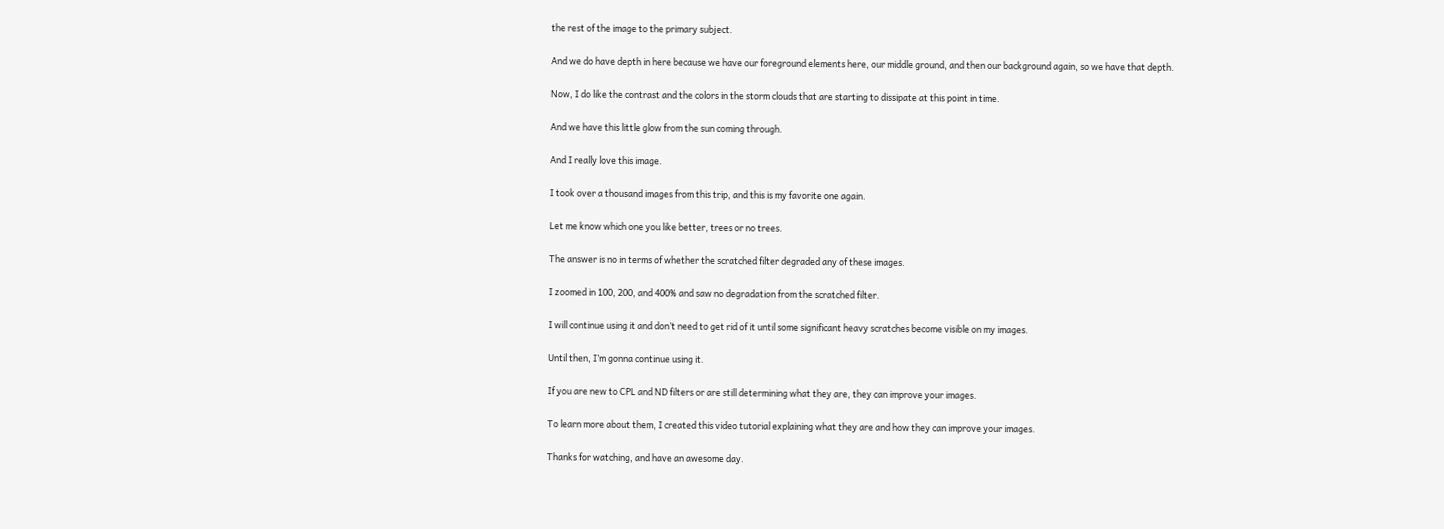the rest of the image to the primary subject.

And we do have depth in here because we have our foreground elements here, our middle ground, and then our background again, so we have that depth.

Now, I do like the contrast and the colors in the storm clouds that are starting to dissipate at this point in time.

And we have this little glow from the sun coming through.

And I really love this image.

I took over a thousand images from this trip, and this is my favorite one again.

Let me know which one you like better, trees or no trees.

The answer is no in terms of whether the scratched filter degraded any of these images.

I zoomed in 100, 200, and 400% and saw no degradation from the scratched filter.

I will continue using it and don’t need to get rid of it until some significant heavy scratches become visible on my images.

Until then, I’m gonna continue using it.

If you are new to CPL and ND filters or are still determining what they are, they can improve your images.

To learn more about them, I created this video tutorial explaining what they are and how they can improve your images.

Thanks for watching, and have an awesome day.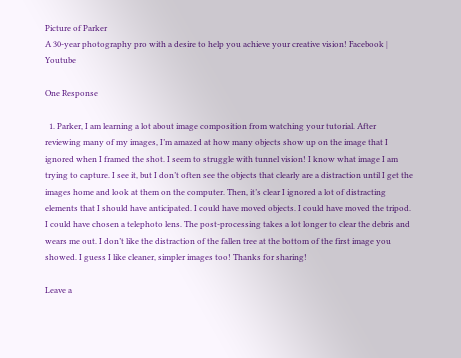Picture of Parker
A 30-year photography pro with a desire to help you achieve your creative vision! Facebook | Youtube

One Response

  1. Parker, I am learning a lot about image composition from watching your tutorial. After reviewing many of my images, I’m amazed at how many objects show up on the image that I ignored when I framed the shot. I seem to struggle with tunnel vision! I know what image I am trying to capture. I see it, but I don’t often see the objects that clearly are a distraction until I get the images home and look at them on the computer. Then, it’s clear I ignored a lot of distracting elements that I should have anticipated. I could have moved objects. I could have moved the tripod. I could have chosen a telephoto lens. The post-processing takes a lot longer to clear the debris and wears me out. I don’t like the distraction of the fallen tree at the bottom of the first image you showed. I guess I like cleaner, simpler images too! Thanks for sharing!

Leave a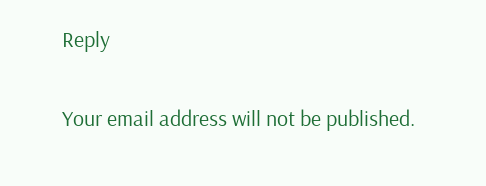Reply

Your email address will not be published.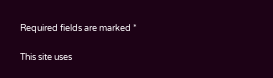Required fields are marked *

This site uses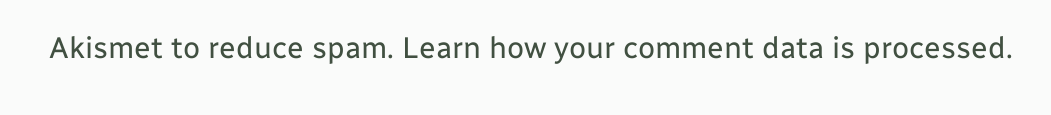Akismet to reduce spam. Learn how your comment data is processed.